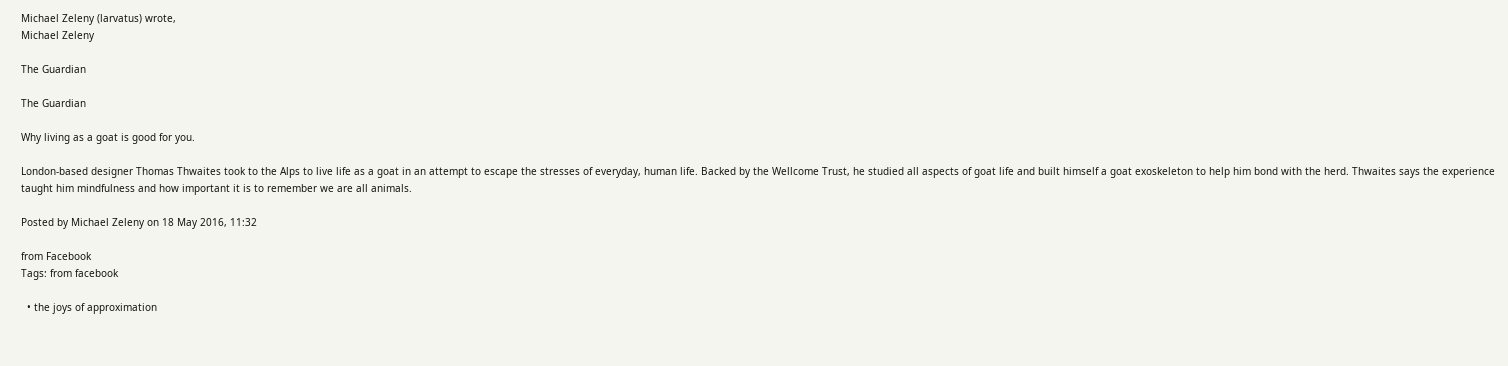Michael Zeleny (larvatus) wrote,
Michael Zeleny

The Guardian

The Guardian

Why living as a goat is good for you.

London-based designer Thomas Thwaites took to the Alps to live life as a goat in an attempt to escape the stresses of everyday, human life. Backed by the Wellcome Trust, he studied all aspects of goat life and built himself a goat exoskeleton to help him bond with the herd. Thwaites says the experience taught him mindfulness and how important it is to remember we are all animals.

Posted by Michael Zeleny on 18 May 2016, 11:32

from Facebook
Tags: from facebook

  • the joys of approximation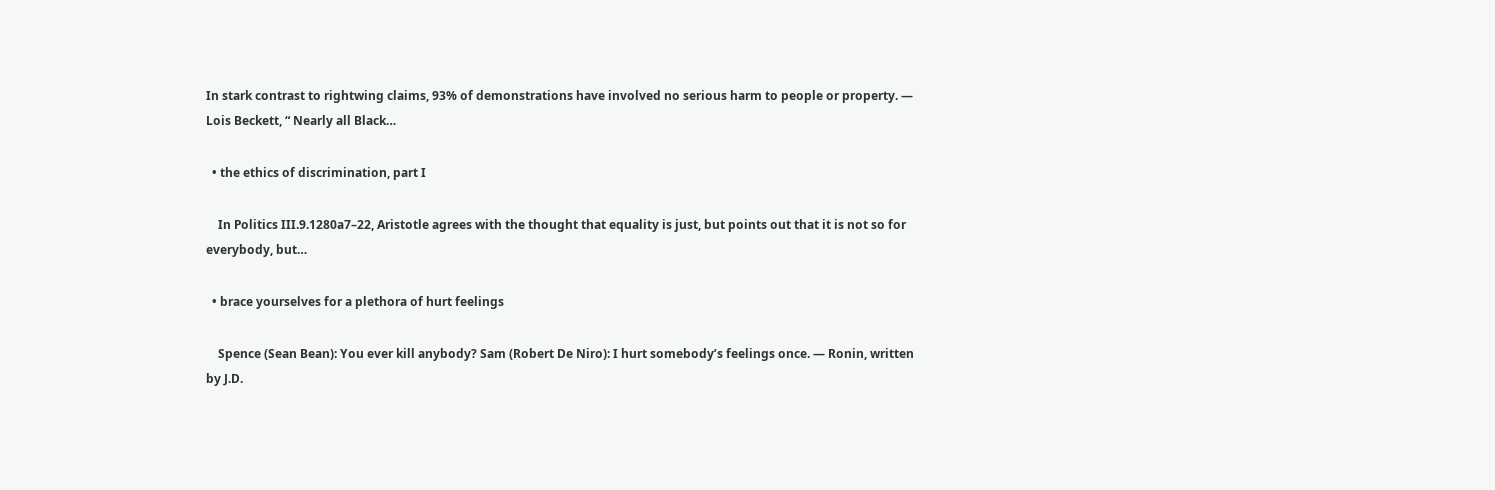In stark contrast to rightwing claims, 93% of demonstrations have involved no serious harm to people or property. — Lois Beckett, “ Nearly all Black…

  • the ethics of discrimination, part I

    In Politics III.9.1280a7–22, Aristotle agrees with the thought that equality is just, but points out that it is not so for everybody, but…

  • brace yourselves for a plethora of hurt feelings

    Spence (Sean Bean): You ever kill anybody? Sam (Robert De Niro): I hurt somebody’s feelings once. — Ronin, written by J.D.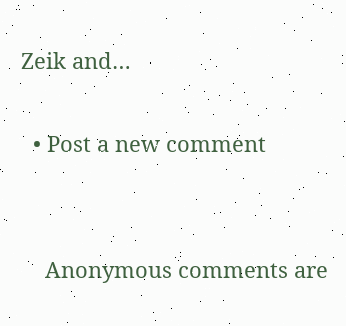Zeik and…

  • Post a new comment


    Anonymous comments are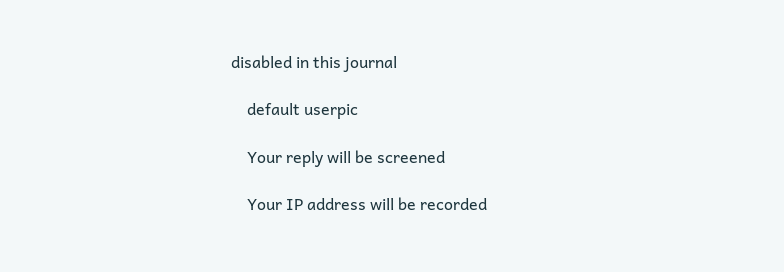disabled in this journal

    default userpic

    Your reply will be screened

    Your IP address will be recorded